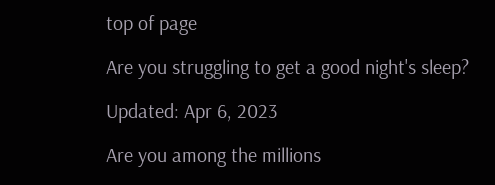top of page

Are you struggling to get a good night's sleep?

Updated: Apr 6, 2023

Are you among the millions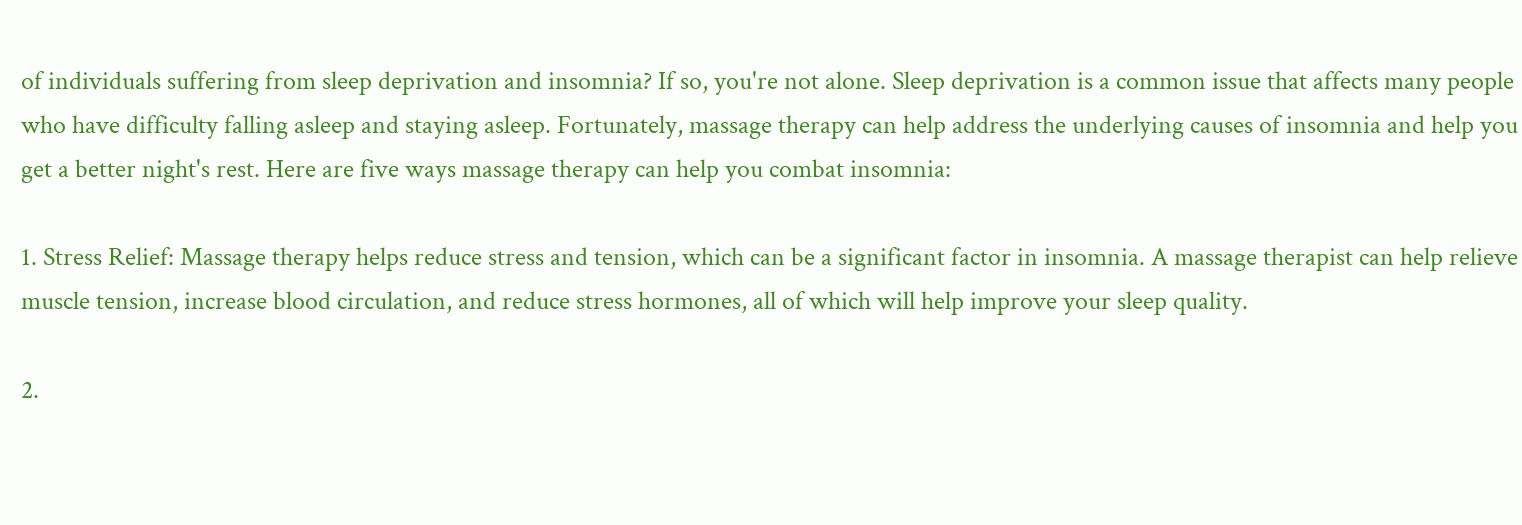of individuals suffering from sleep deprivation and insomnia? If so, you're not alone. Sleep deprivation is a common issue that affects many people who have difficulty falling asleep and staying asleep. Fortunately, massage therapy can help address the underlying causes of insomnia and help you get a better night's rest. Here are five ways massage therapy can help you combat insomnia:

1. Stress Relief: Massage therapy helps reduce stress and tension, which can be a significant factor in insomnia. A massage therapist can help relieve muscle tension, increase blood circulation, and reduce stress hormones, all of which will help improve your sleep quality.

2.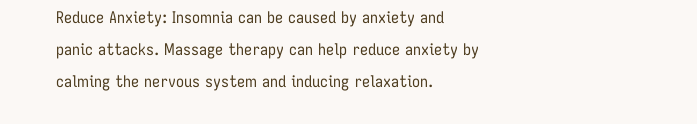Reduce Anxiety: Insomnia can be caused by anxiety and panic attacks. Massage therapy can help reduce anxiety by calming the nervous system and inducing relaxation.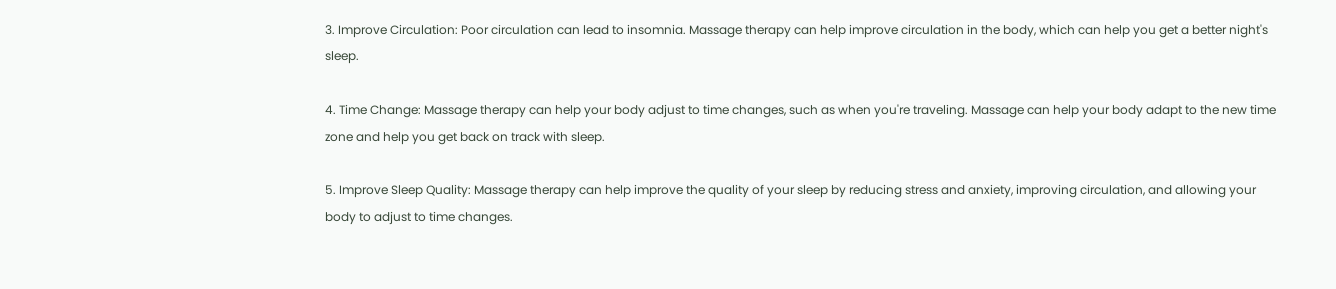3. Improve Circulation: Poor circulation can lead to insomnia. Massage therapy can help improve circulation in the body, which can help you get a better night's sleep.

4. Time Change: Massage therapy can help your body adjust to time changes, such as when you're traveling. Massage can help your body adapt to the new time zone and help you get back on track with sleep.

5. Improve Sleep Quality: Massage therapy can help improve the quality of your sleep by reducing stress and anxiety, improving circulation, and allowing your body to adjust to time changes.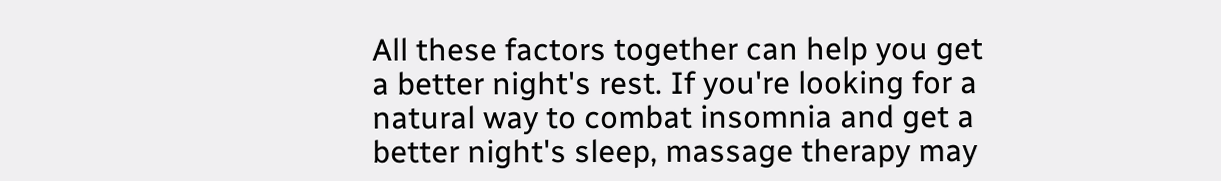All these factors together can help you get a better night's rest. If you're looking for a natural way to combat insomnia and get a better night's sleep, massage therapy may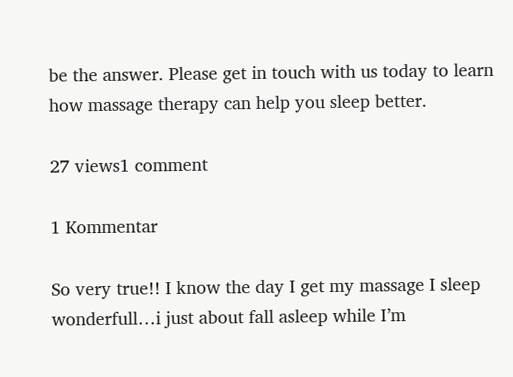be the answer. Please get in touch with us today to learn how massage therapy can help you sleep better.

27 views1 comment

1 Kommentar

So very true!! I know the day I get my massage I sleep wonderfull…i just about fall asleep while I’m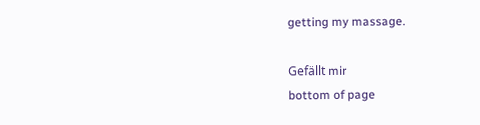getting my massage.

Gefällt mir
bottom of page